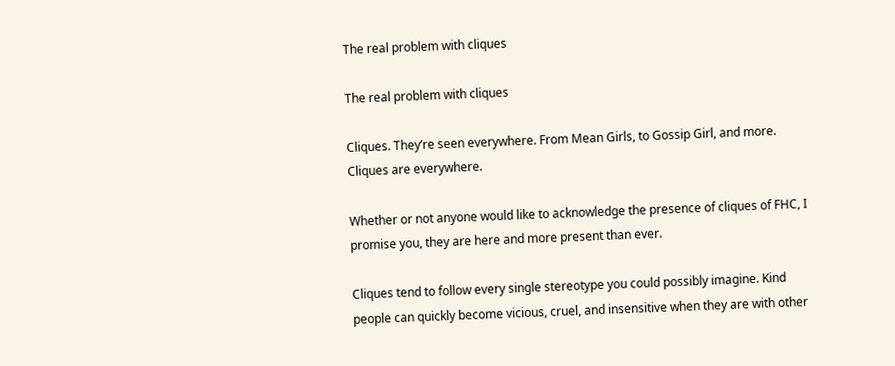The real problem with cliques

The real problem with cliques

Cliques. They’re seen everywhere. From Mean Girls, to Gossip Girl, and more. Cliques are everywhere.

Whether or not anyone would like to acknowledge the presence of cliques of FHC, I promise you, they are here and more present than ever.

Cliques tend to follow every single stereotype you could possibly imagine. Kind people can quickly become vicious, cruel, and insensitive when they are with other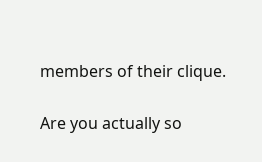members of their clique.

Are you actually so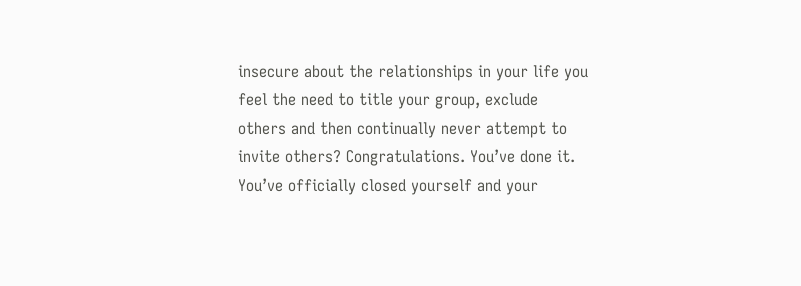insecure about the relationships in your life you feel the need to title your group, exclude others and then continually never attempt to invite others? Congratulations. You’ve done it. You’ve officially closed yourself and your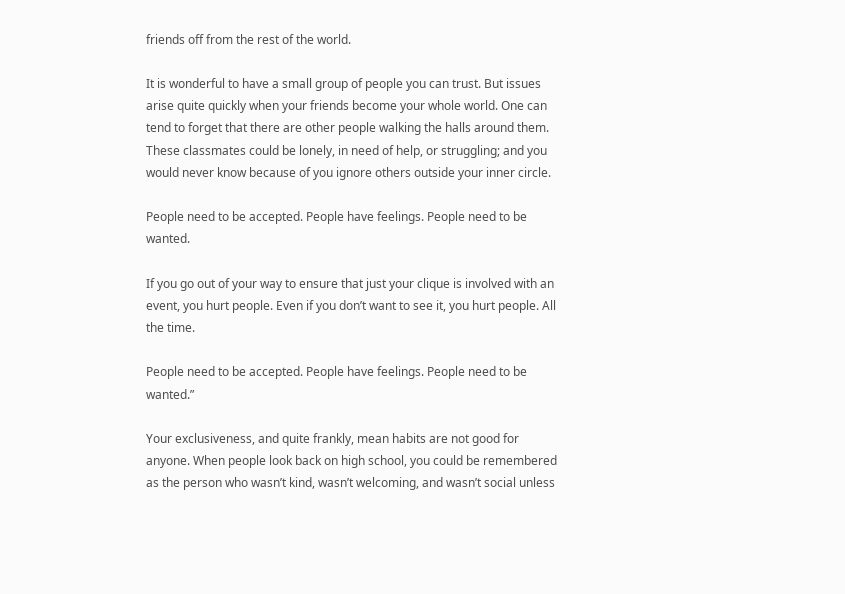friends off from the rest of the world.

It is wonderful to have a small group of people you can trust. But issues arise quite quickly when your friends become your whole world. One can tend to forget that there are other people walking the halls around them. These classmates could be lonely, in need of help, or struggling; and you would never know because of you ignore others outside your inner circle.

People need to be accepted. People have feelings. People need to be wanted.

If you go out of your way to ensure that just your clique is involved with an event, you hurt people. Even if you don’t want to see it, you hurt people. All the time.

People need to be accepted. People have feelings. People need to be wanted.”

Your exclusiveness, and quite frankly, mean habits are not good for anyone. When people look back on high school, you could be remembered as the person who wasn’t kind, wasn’t welcoming, and wasn’t social unless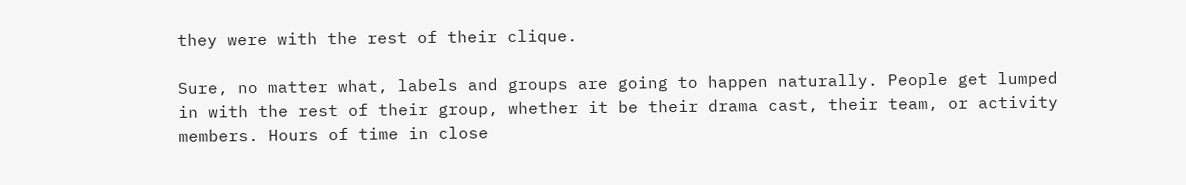they were with the rest of their clique.

Sure, no matter what, labels and groups are going to happen naturally. People get lumped in with the rest of their group, whether it be their drama cast, their team, or activity members. Hours of time in close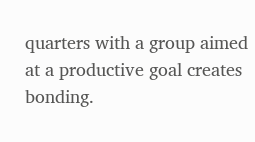quarters with a group aimed at a productive goal creates bonding.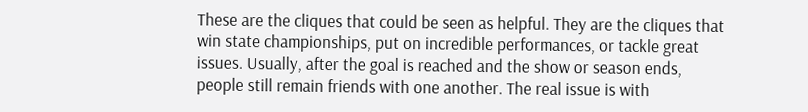These are the cliques that could be seen as helpful. They are the cliques that win state championships, put on incredible performances, or tackle great issues. Usually, after the goal is reached and the show or season ends, people still remain friends with one another. The real issue is with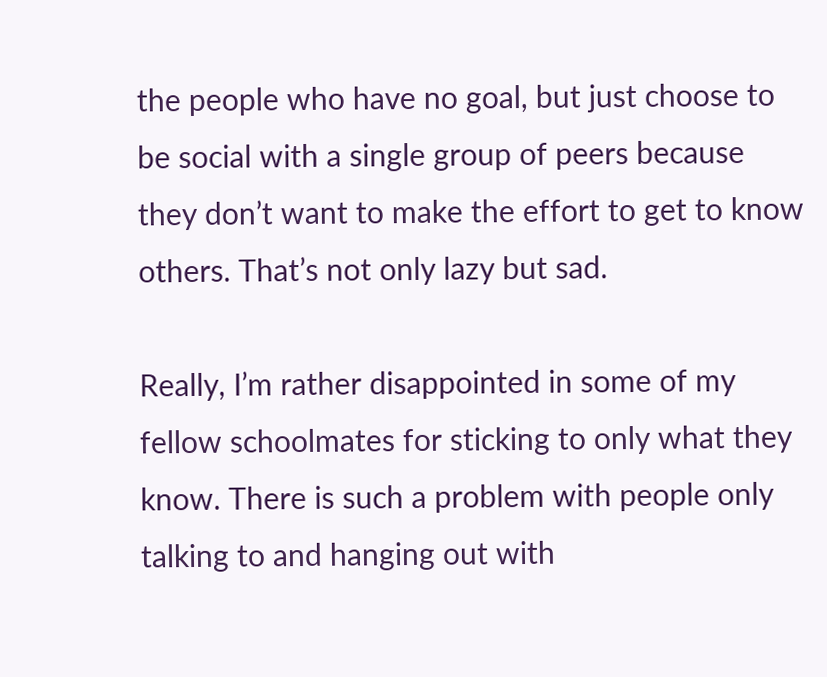the people who have no goal, but just choose to be social with a single group of peers because they don’t want to make the effort to get to know others. That’s not only lazy but sad.

Really, I’m rather disappointed in some of my fellow schoolmates for sticking to only what they know. There is such a problem with people only talking to and hanging out with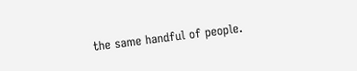the same handful of people.